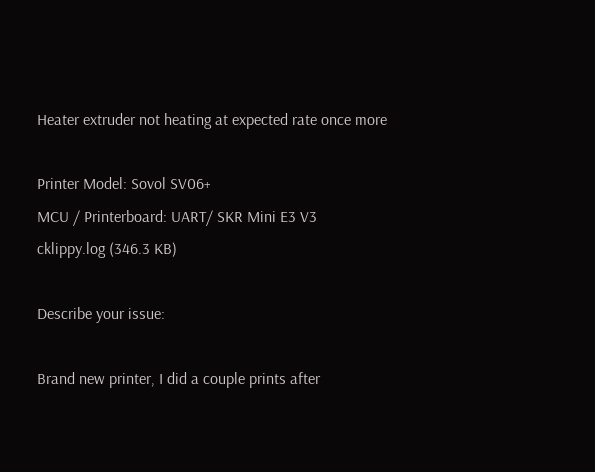Heater extruder not heating at expected rate once more

Printer Model: Sovol SV06+
MCU / Printerboard: UART/ SKR Mini E3 V3
cklippy.log (346.3 KB)

Describe your issue:

Brand new printer, I did a couple prints after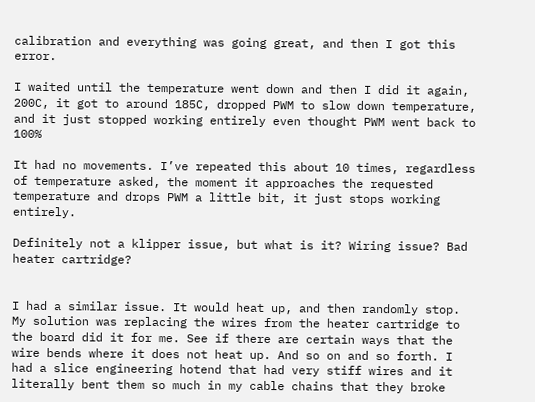calibration and everything was going great, and then I got this error.

I waited until the temperature went down and then I did it again, 200C, it got to around 185C, dropped PWM to slow down temperature, and it just stopped working entirely even thought PWM went back to 100%

It had no movements. I’ve repeated this about 10 times, regardless of temperature asked, the moment it approaches the requested temperature and drops PWM a little bit, it just stops working entirely.

Definitely not a klipper issue, but what is it? Wiring issue? Bad heater cartridge?


I had a similar issue. It would heat up, and then randomly stop. My solution was replacing the wires from the heater cartridge to the board did it for me. See if there are certain ways that the wire bends where it does not heat up. And so on and so forth. I had a slice engineering hotend that had very stiff wires and it literally bent them so much in my cable chains that they broke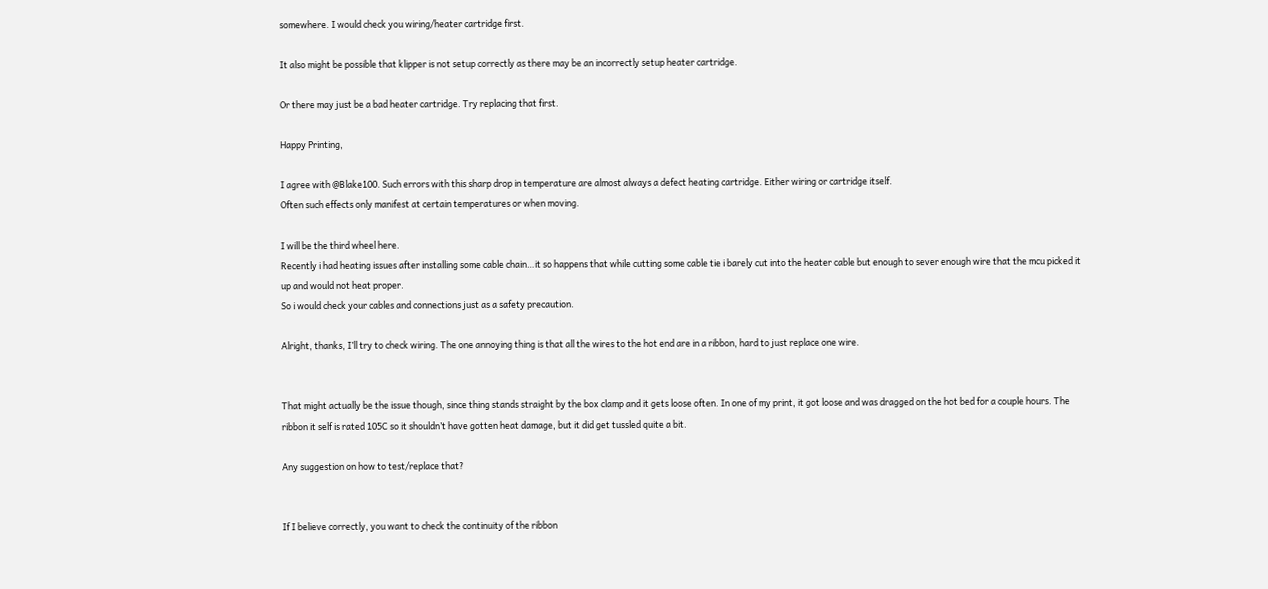somewhere. I would check you wiring/heater cartridge first.

It also might be possible that klipper is not setup correctly as there may be an incorrectly setup heater cartridge.

Or there may just be a bad heater cartridge. Try replacing that first.

Happy Printing,

I agree with @Blake100. Such errors with this sharp drop in temperature are almost always a defect heating cartridge. Either wiring or cartridge itself.
Often such effects only manifest at certain temperatures or when moving.

I will be the third wheel here.
Recently i had heating issues after installing some cable chain…it so happens that while cutting some cable tie i barely cut into the heater cable but enough to sever enough wire that the mcu picked it up and would not heat proper.
So i would check your cables and connections just as a safety precaution.

Alright, thanks, I’ll try to check wiring. The one annoying thing is that all the wires to the hot end are in a ribbon, hard to just replace one wire.


That might actually be the issue though, since thing stands straight by the box clamp and it gets loose often. In one of my print, it got loose and was dragged on the hot bed for a couple hours. The ribbon it self is rated 105C so it shouldn’t have gotten heat damage, but it did get tussled quite a bit.

Any suggestion on how to test/replace that?


If I believe correctly, you want to check the continuity of the ribbon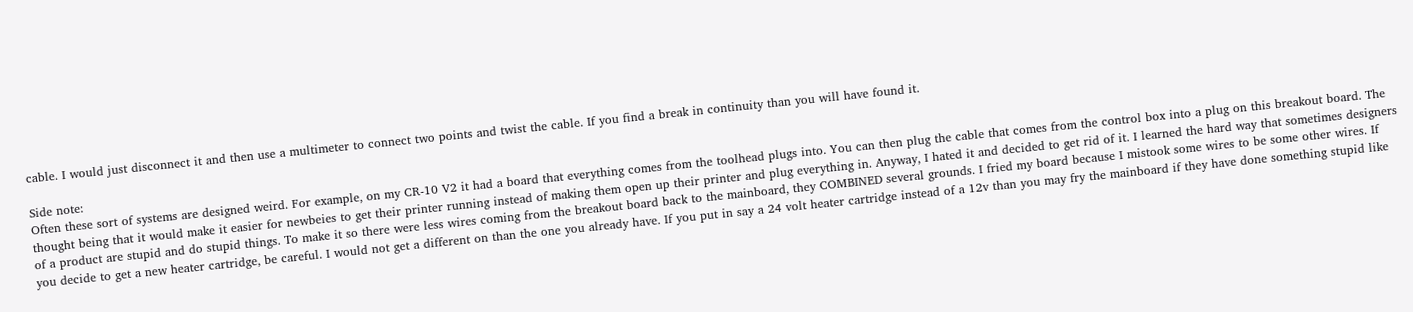cable. I would just disconnect it and then use a multimeter to connect two points and twist the cable. If you find a break in continuity than you will have found it.

Side note:
Often these sort of systems are designed weird. For example, on my CR-10 V2 it had a board that everything comes from the toolhead plugs into. You can then plug the cable that comes from the control box into a plug on this breakout board. The thought being that it would make it easier for newbeies to get their printer running instead of making them open up their printer and plug everything in. Anyway, I hated it and decided to get rid of it. I learned the hard way that sometimes designers of a product are stupid and do stupid things. To make it so there were less wires coming from the breakout board back to the mainboard, they COMBINED several grounds. I fried my board because I mistook some wires to be some other wires. If you decide to get a new heater cartridge, be careful. I would not get a different on than the one you already have. If you put in say a 24 volt heater cartridge instead of a 12v than you may fry the mainboard if they have done something stupid like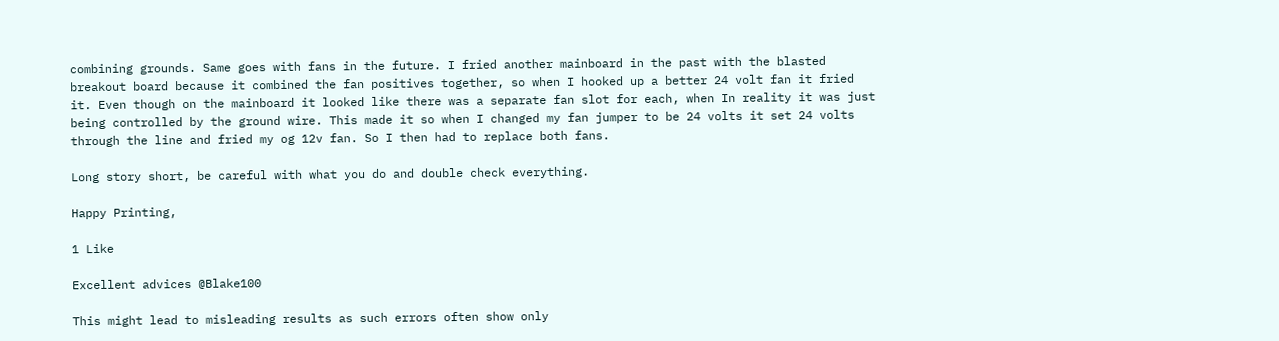combining grounds. Same goes with fans in the future. I fried another mainboard in the past with the blasted breakout board because it combined the fan positives together, so when I hooked up a better 24 volt fan it fried it. Even though on the mainboard it looked like there was a separate fan slot for each, when In reality it was just being controlled by the ground wire. This made it so when I changed my fan jumper to be 24 volts it set 24 volts through the line and fried my og 12v fan. So I then had to replace both fans.

Long story short, be careful with what you do and double check everything.

Happy Printing,

1 Like

Excellent advices @Blake100

This might lead to misleading results as such errors often show only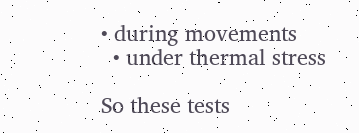• during movements
  • under thermal stress

So these tests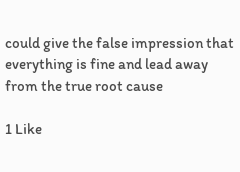could give the false impression that everything is fine and lead away from the true root cause

1 Like